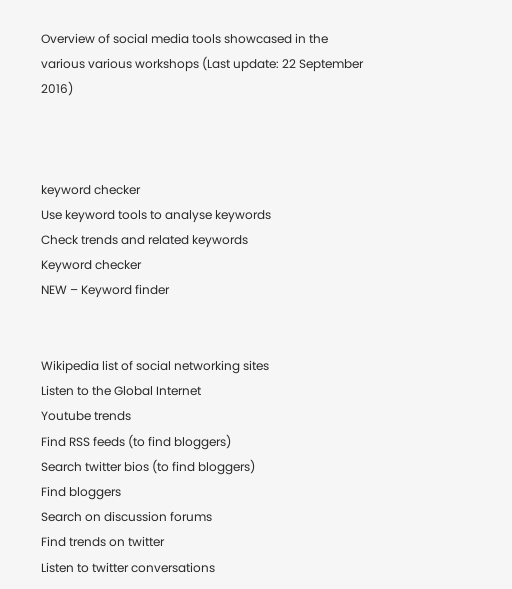Overview of social media tools showcased in the various various workshops (Last update: 22 September 2016)



keyword checker
Use keyword tools to analyse keywords
Check trends and related keywords
Keyword checker
NEW – Keyword finder


Wikipedia list of social networking sites
Listen to the Global Internet
Youtube trends
Find RSS feeds (to find bloggers)
Search twitter bios (to find bloggers)
Find bloggers
Search on discussion forums
Find trends on twitter
Listen to twitter conversations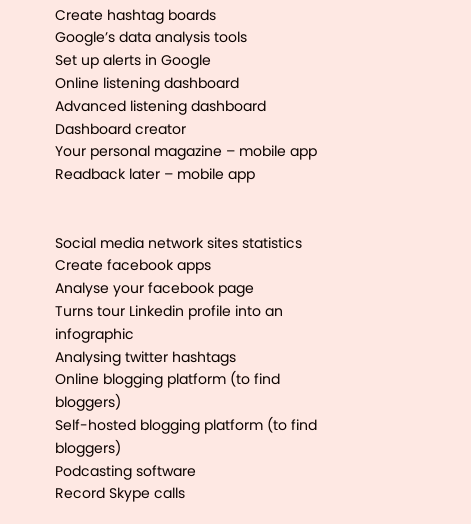Create hashtag boards
Google’s data analysis tools
Set up alerts in Google
Online listening dashboard
Advanced listening dashboard
Dashboard creator
Your personal magazine – mobile app
Readback later – mobile app


Social media network sites statistics
Create facebook apps
Analyse your facebook page
Turns tour Linkedin profile into an infographic
Analysing twitter hashtags
Online blogging platform (to find bloggers)
Self-hosted blogging platform (to find bloggers)
Podcasting software
Record Skype calls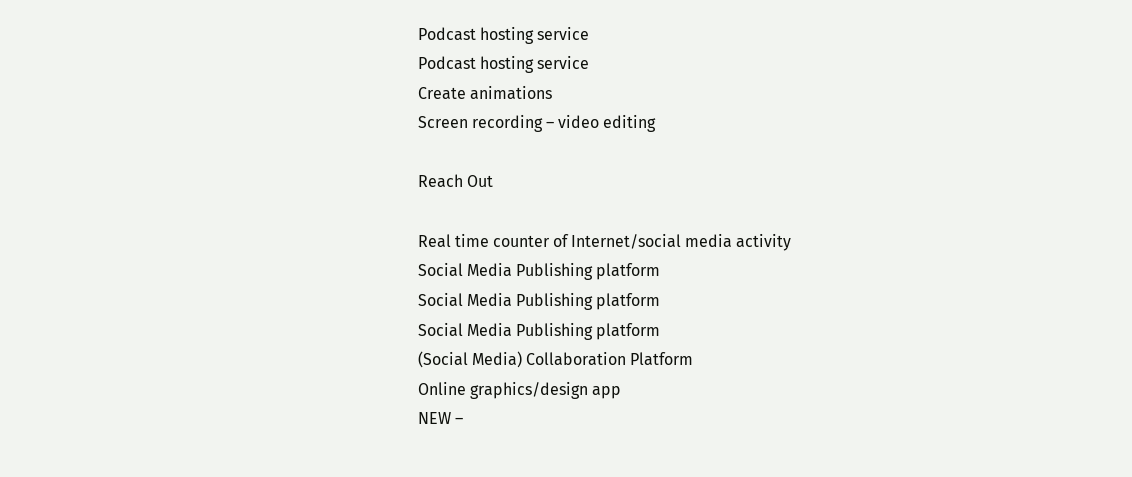Podcast hosting service
Podcast hosting service
Create animations
Screen recording – video editing

Reach Out

Real time counter of Internet/social media activity
Social Media Publishing platform
Social Media Publishing platform
Social Media Publishing platform
(Social Media) Collaboration Platform
Online graphics/design app
NEW –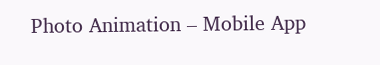Photo Animation – Mobile App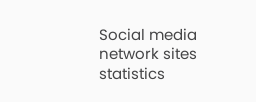Social media network sites statistics